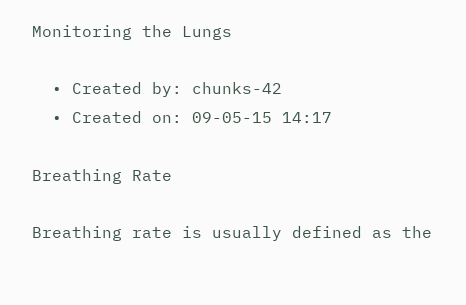Monitoring the Lungs

  • Created by: chunks-42
  • Created on: 09-05-15 14:17

Breathing Rate

Breathing rate is usually defined as the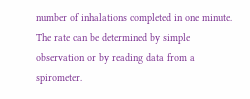number of inhalations completed in one minute. The rate can be determined by simple observation or by reading data from a spirometer.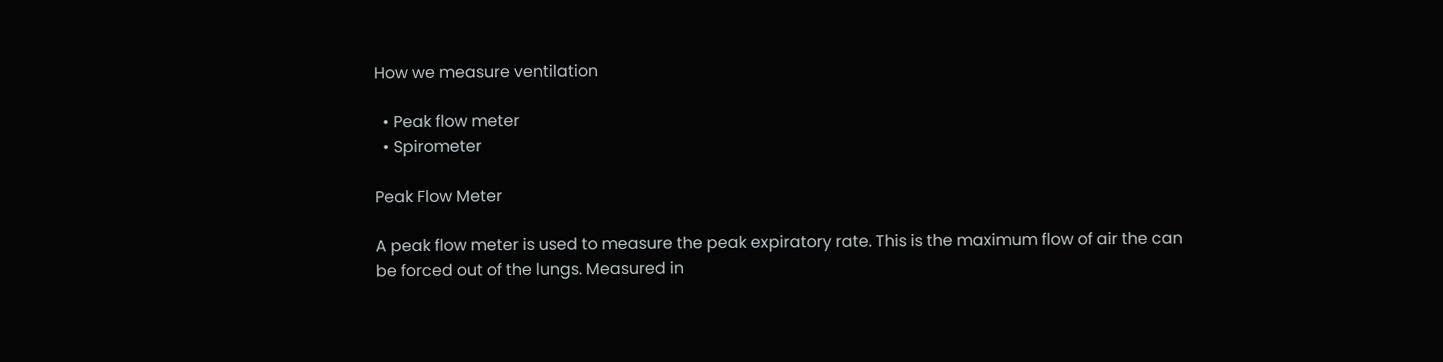How we measure ventilation

  • Peak flow meter
  • Spirometer

Peak Flow Meter

A peak flow meter is used to measure the peak expiratory rate. This is the maximum flow of air the can be forced out of the lungs. Measured in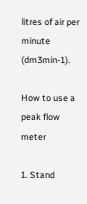litres of air per minute (dm3min-1).

How to use a peak flow meter

1. Stand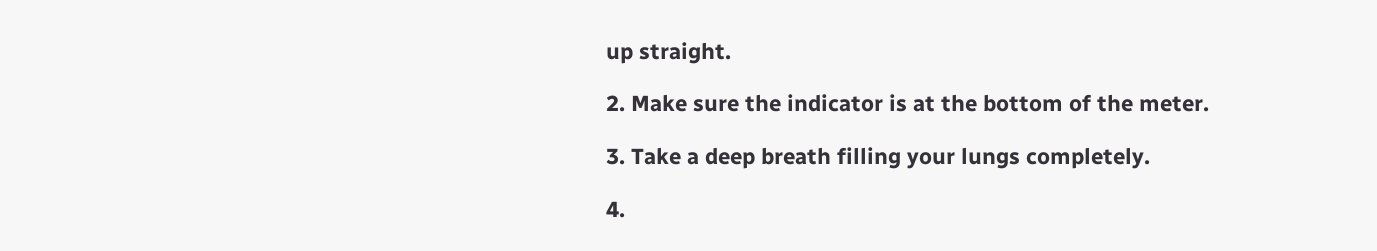up straight.

2. Make sure the indicator is at the bottom of the meter.

3. Take a deep breath filling your lungs completely.

4.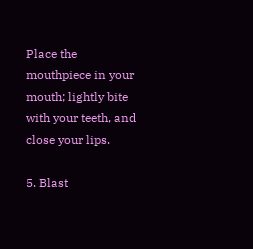Place the mouthpiece in your mouth; lightly bite with your teeth, and close your lips.

5. Blast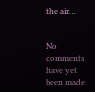the air…


No comments have yet been made